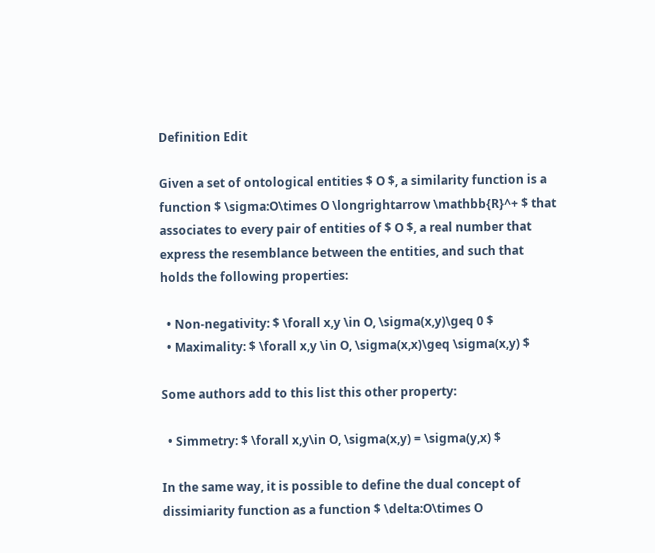Definition Edit

Given a set of ontological entities $ O $, a similarity function is a function $ \sigma:O\times O \longrightarrow \mathbb{R}^+ $ that associates to every pair of entities of $ O $, a real number that express the resemblance between the entities, and such that holds the following properties:

  • Non-negativity: $ \forall x,y \in O, \sigma(x,y)\geq 0 $
  • Maximality: $ \forall x,y \in O, \sigma(x,x)\geq \sigma(x,y) $

Some authors add to this list this other property:

  • Simmetry: $ \forall x,y\in O, \sigma(x,y) = \sigma(y,x) $

In the same way, it is possible to define the dual concept of dissimiarity function as a function $ \delta:O\times O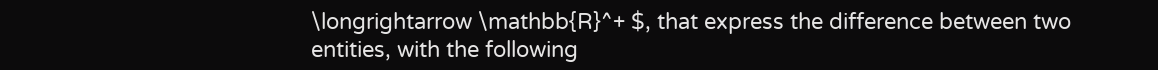\longrightarrow \mathbb{R}^+ $, that express the difference between two entities, with the following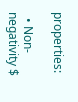properties:

  • Non-negativity $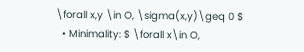\forall x,y \in O, \sigma(x,y)\geq 0 $
  • Minimality: $ \forall x\in O,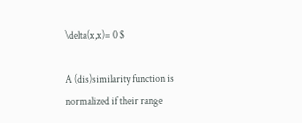\delta(x,x)= 0 $

A (dis)similarity function is normalized if their range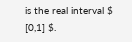is the real interval $ [0,1] $.